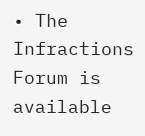• The Infractions Forum is available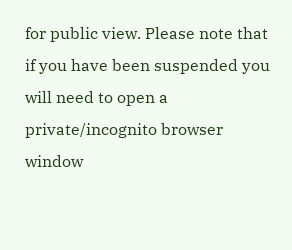for public view. Please note that if you have been suspended you will need to open a private/incognito browser window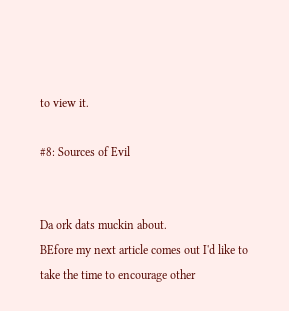to view it.

#8: Sources of Evil


Da ork dats muckin about.
BEfore my next article comes out I'd like to take the time to encourage other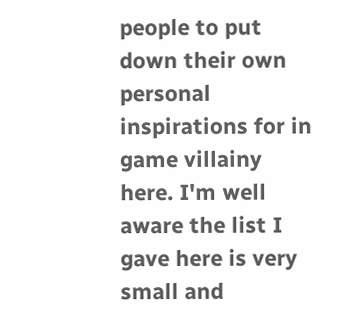people to put down their own personal inspirations for in game villainy here. I'm well aware the list I gave here is very small and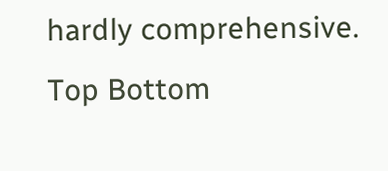hardly comprehensive.
Top Bottom